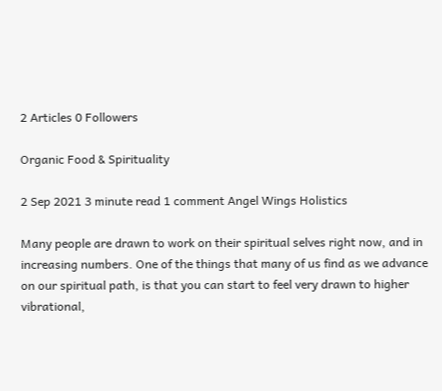2 Articles 0 Followers

Organic Food & Spirituality

2 Sep 2021 3 minute read 1 comment Angel Wings Holistics

Many people are drawn to work on their spiritual selves right now, and in increasing numbers. One of the things that many of us find as we advance on our spiritual path, is that you can start to feel very drawn to higher vibrational,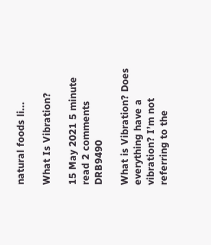natural foods li...

What Is Vibration?

15 May 2021 5 minute read 2 comments DRB9490

What is Vibration? Does everything have a vibration? I’m not referring to the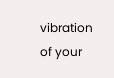vibration of your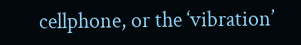cellphone, or the ‘vibration’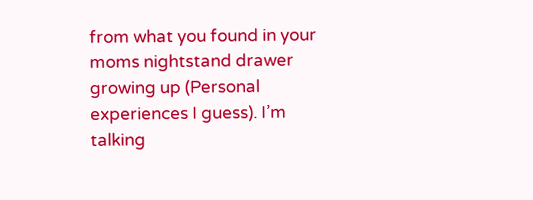from what you found in your moms nightstand drawer growing up (Personal experiences I guess). I’m talking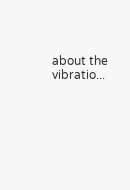about the vibratio...